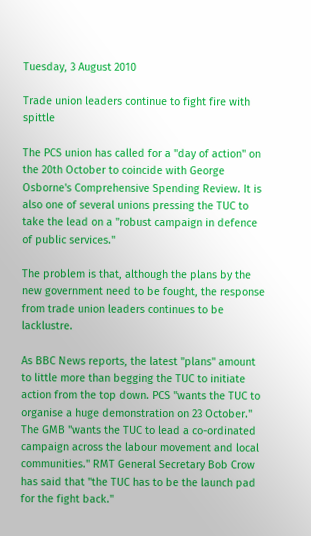Tuesday, 3 August 2010

Trade union leaders continue to fight fire with spittle

The PCS union has called for a "day of action" on the 20th October to coincide with George Osborne's Comprehensive Spending Review. It is also one of several unions pressing the TUC to take the lead on a "robust campaign in defence of public services."

The problem is that, although the plans by the new government need to be fought, the response from trade union leaders continues to be lacklustre.

As BBC News reports, the latest "plans" amount to little more than begging the TUC to initiate action from the top down. PCS "wants the TUC to organise a huge demonstration on 23 October." The GMB "wants the TUC to lead a co-ordinated campaign across the labour movement and local communities." RMT General Secretary Bob Crow has said that "the TUC has to be the launch pad for the fight back."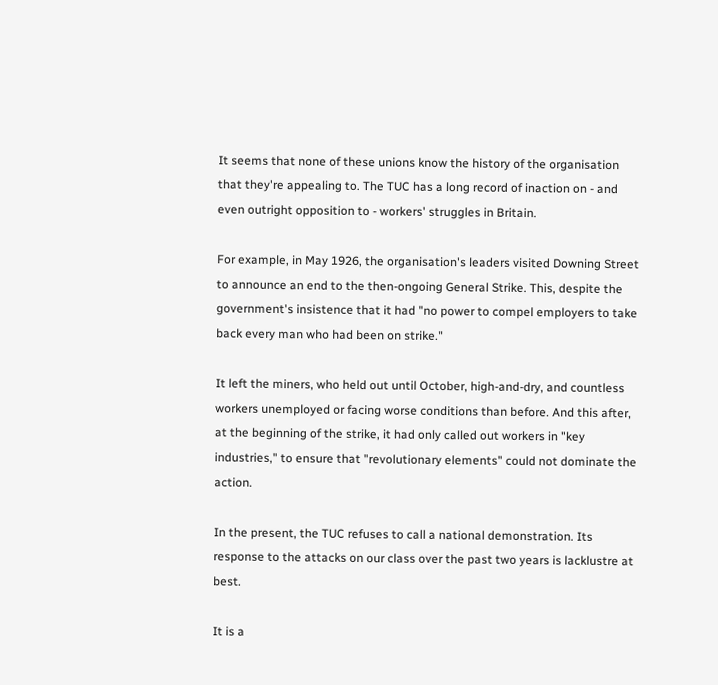It seems that none of these unions know the history of the organisation that they're appealing to. The TUC has a long record of inaction on - and even outright opposition to - workers' struggles in Britain.

For example, in May 1926, the organisation's leaders visited Downing Street to announce an end to the then-ongoing General Strike. This, despite the government's insistence that it had "no power to compel employers to take back every man who had been on strike."

It left the miners, who held out until October, high-and-dry, and countless workers unemployed or facing worse conditions than before. And this after, at the beginning of the strike, it had only called out workers in "key industries," to ensure that "revolutionary elements" could not dominate the action.

In the present, the TUC refuses to call a national demonstration. Its response to the attacks on our class over the past two years is lacklustre at best.

It is a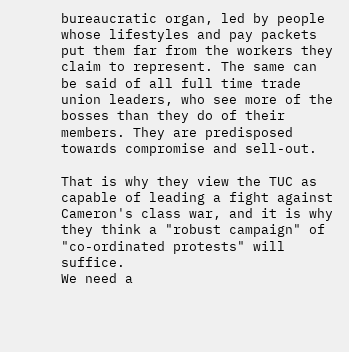bureaucratic organ, led by people whose lifestyles and pay packets put them far from the workers they claim to represent. The same can be said of all full time trade union leaders, who see more of the bosses than they do of their members. They are predisposed towards compromise and sell-out.

That is why they view the TUC as capable of leading a fight against Cameron's class war, and it is why they think a "robust campaign" of "co-ordinated protests" will suffice.
We need a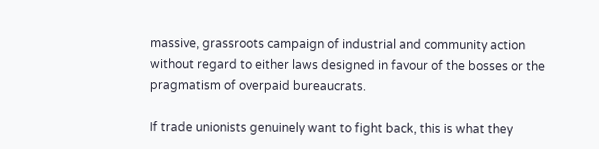massive, grassroots campaign of industrial and community action without regard to either laws designed in favour of the bosses or the pragmatism of overpaid bureaucrats.

If trade unionists genuinely want to fight back, this is what they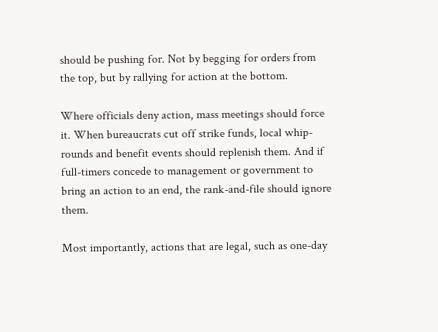should be pushing for. Not by begging for orders from the top, but by rallying for action at the bottom.

Where officials deny action, mass meetings should force it. When bureaucrats cut off strike funds, local whip-rounds and benefit events should replenish them. And if full-timers concede to management or government to bring an action to an end, the rank-and-file should ignore them.

Most importantly, actions that are legal, such as one-day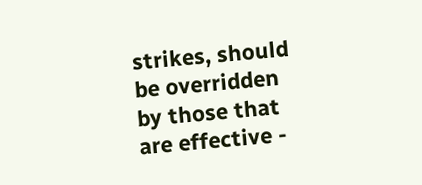strikes, should be overridden by those that are effective -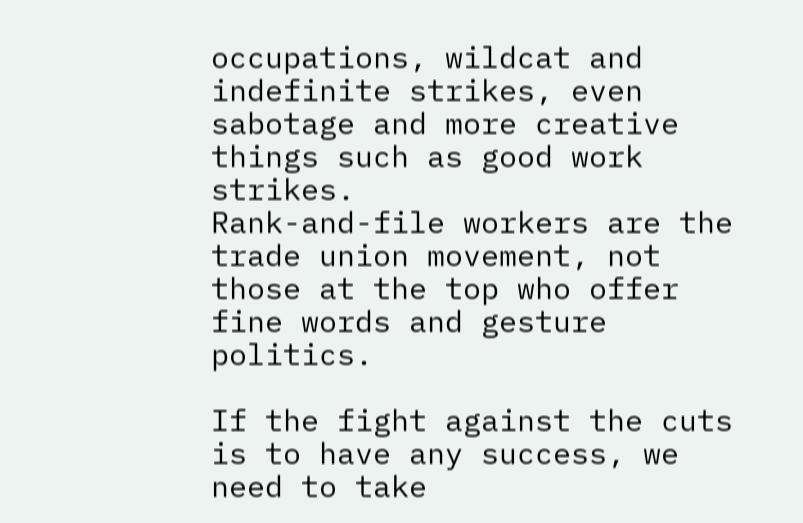occupations, wildcat and indefinite strikes, even sabotage and more creative things such as good work strikes.
Rank-and-file workers are the trade union movement, not those at the top who offer fine words and gesture politics.

If the fight against the cuts is to have any success, we need to take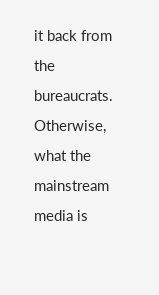it back from the bureaucrats. Otherwise, what the mainstream media is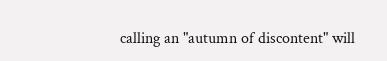calling an "autumn of discontent" will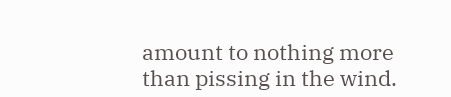amount to nothing more than pissing in the wind.